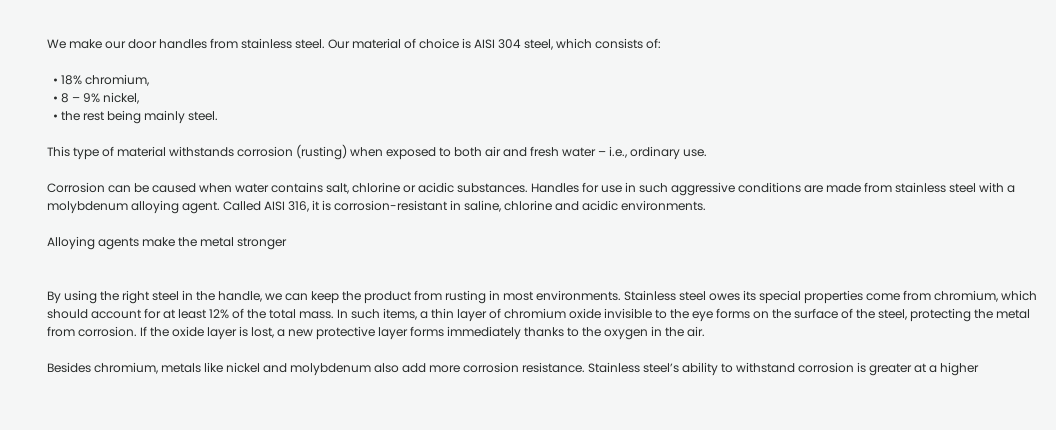We make our door handles from stainless steel. Our material of choice is AISI 304 steel, which consists of:

  • 18% chromium,
  • 8 – 9% nickel,
  • the rest being mainly steel.

This type of material withstands corrosion (rusting) when exposed to both air and fresh water – i.e., ordinary use.

Corrosion can be caused when water contains salt, chlorine or acidic substances. Handles for use in such aggressive conditions are made from stainless steel with a molybdenum alloying agent. Called AISI 316, it is corrosion-resistant in saline, chlorine and acidic environments.

Alloying agents make the metal stronger


By using the right steel in the handle, we can keep the product from rusting in most environments. Stainless steel owes its special properties come from chromium, which should account for at least 12% of the total mass. In such items, a thin layer of chromium oxide invisible to the eye forms on the surface of the steel, protecting the metal from corrosion. If the oxide layer is lost, a new protective layer forms immediately thanks to the oxygen in the air.

Besides chromium, metals like nickel and molybdenum also add more corrosion resistance. Stainless steel’s ability to withstand corrosion is greater at a higher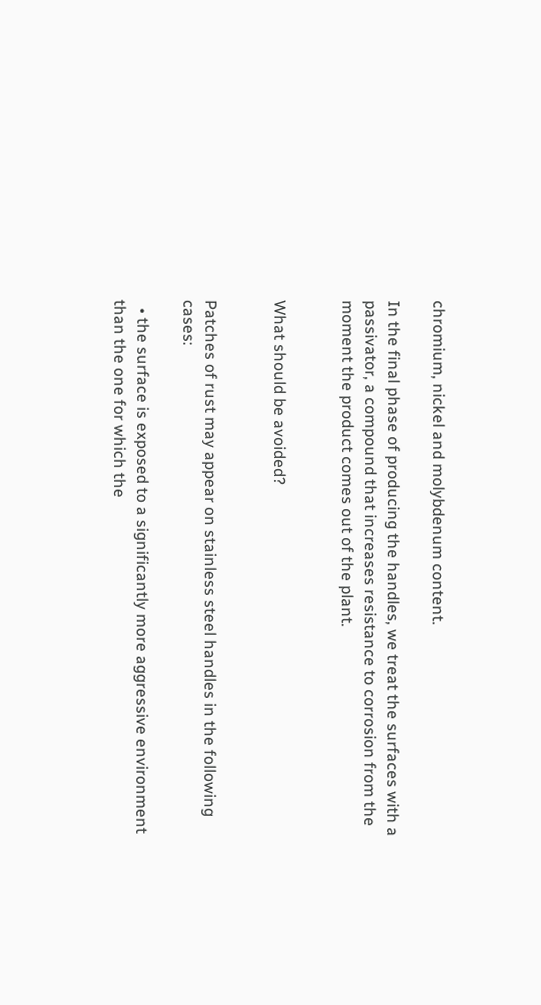chromium, nickel and molybdenum content.

In the final phase of producing the handles, we treat the surfaces with a passivator, a compound that increases resistance to corrosion from the moment the product comes out of the plant.


What should be avoided?


Patches of rust may appear on stainless steel handles in the following cases:

  • the surface is exposed to a significantly more aggressive environment than the one for which the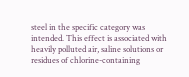steel in the specific category was intended. This effect is associated with heavily polluted air, saline solutions or residues of chlorine-containing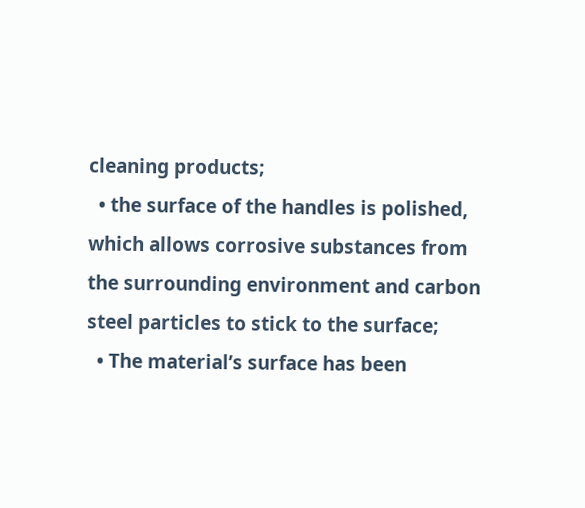cleaning products;
  • the surface of the handles is polished, which allows corrosive substances from the surrounding environment and carbon steel particles to stick to the surface;
  • The material’s surface has been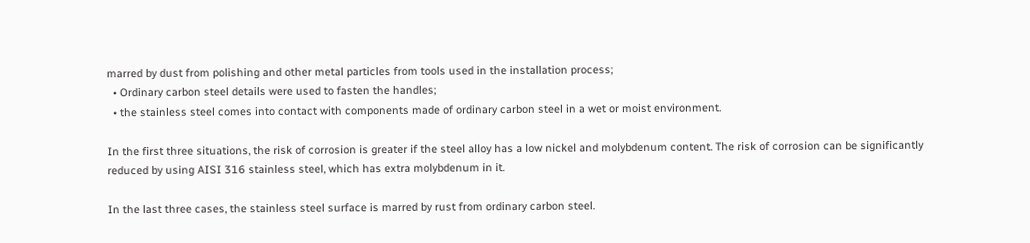marred by dust from polishing and other metal particles from tools used in the installation process;
  • Ordinary carbon steel details were used to fasten the handles;
  • the stainless steel comes into contact with components made of ordinary carbon steel in a wet or moist environment.

In the first three situations, the risk of corrosion is greater if the steel alloy has a low nickel and molybdenum content. The risk of corrosion can be significantly reduced by using AISI 316 stainless steel, which has extra molybdenum in it.

In the last three cases, the stainless steel surface is marred by rust from ordinary carbon steel.